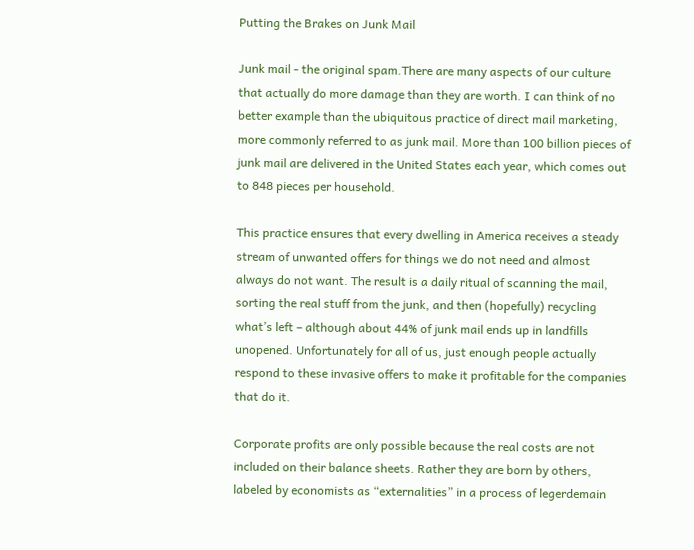Putting the Brakes on Junk Mail

Junk mail - the original spam.There are many aspects of our culture that actually do more damage than they are worth. I can think of no better example than the ubiquitous practice of direct mail marketing, more commonly referred to as junk mail. More than 100 billion pieces of junk mail are delivered in the United States each year, which comes out to 848 pieces per household.

This practice ensures that every dwelling in America receives a steady stream of unwanted offers for things we do not need and almost always do not want. The result is a daily ritual of scanning the mail, sorting the real stuff from the junk, and then (hopefully) recycling what’s left – although about 44% of junk mail ends up in landfills unopened. Unfortunately for all of us, just enough people actually respond to these invasive offers to make it profitable for the companies that do it.

Corporate profits are only possible because the real costs are not included on their balance sheets. Rather they are born by others, labeled by economists as “externalities” in a process of legerdemain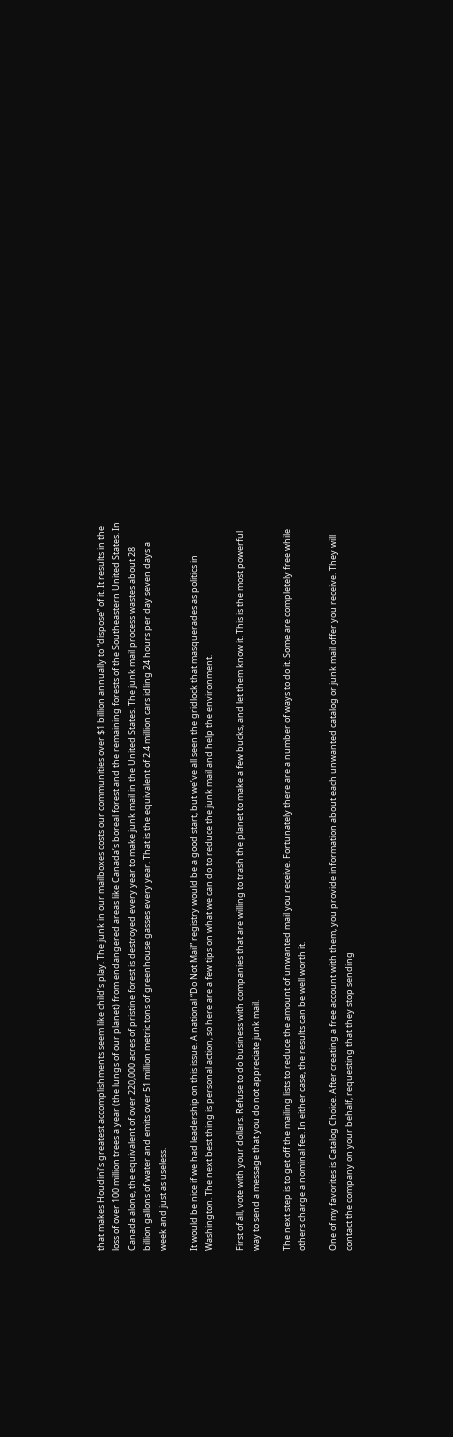that makes Houdini’s greatest accomplishments seem like child’s play. The junk in our mailboxes costs our communities over $1 billion annually to “dispose” of it. It results in the loss of over 100 million trees a year (the lungs of our planet) from endangered areas like Canada’s boreal forest and the remaining forests of the Southeastern United States. In Canada alone, the equivalent of over 220,000 acres of pristine forest is destroyed every year to make junk mail in the United States. The junk mail process wastes about 28 billion gallons of water and emits over 51 million metric tons of greenhouse gasses every year. That is the equivalent of 2.4 million cars idling 24 hours per day seven days a week and just as useless.

It would be nice if we had leadership on this issue. A national “Do Not Mail” registry would be a good start, but we’ve all seen the gridlock that masquerades as politics in Washington. The next best thing is personal action, so here are a few tips on what we can do to reduce the junk mail and help the environment.

First of all, vote with your dollars. Refuse to do business with companies that are willing to trash the planet to make a few bucks, and let them know it. This is the most powerful way to send a message that you do not appreciate junk mail.

The next step is to get off the mailing lists to reduce the amount of unwanted mail you receive. Fortunately there are a number of ways to do it. Some are completely free while others charge a nominal fee. In either case, the results can be well worth it.

One of my favorites is Catalog Choice. After creating a free account with them, you provide information about each unwanted catalog or junk mail offer you receive. They will contact the company on your behalf, requesting that they stop sending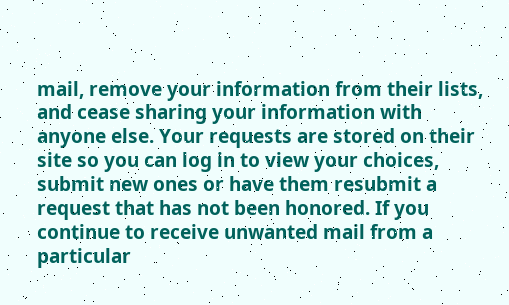mail, remove your information from their lists, and cease sharing your information with anyone else. Your requests are stored on their site so you can log in to view your choices, submit new ones or have them resubmit a request that has not been honored. If you continue to receive unwanted mail from a particular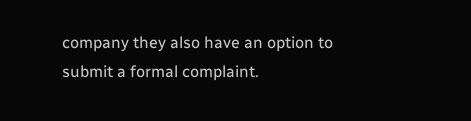company they also have an option to submit a formal complaint.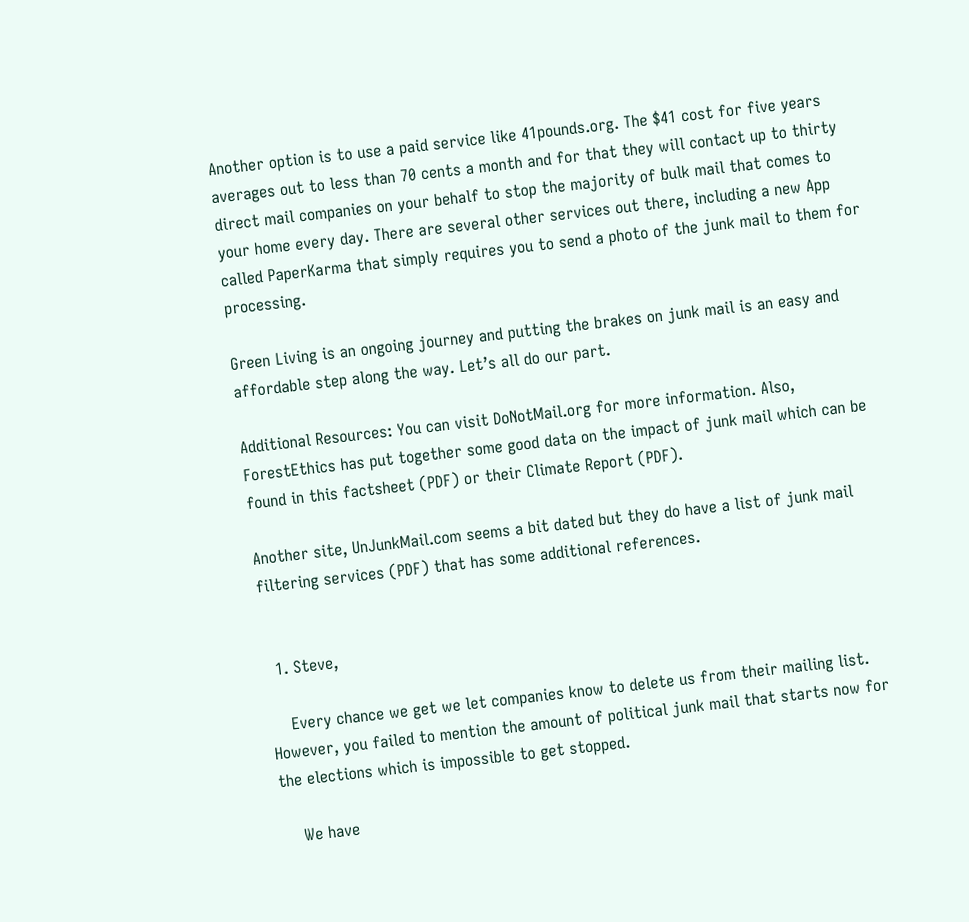Another option is to use a paid service like 41pounds.org. The $41 cost for five years averages out to less than 70 cents a month and for that they will contact up to thirty direct mail companies on your behalf to stop the majority of bulk mail that comes to your home every day. There are several other services out there, including a new App called PaperKarma that simply requires you to send a photo of the junk mail to them for processing.

Green Living is an ongoing journey and putting the brakes on junk mail is an easy and affordable step along the way. Let’s all do our part.

Additional Resources: You can visit DoNotMail.org for more information. Also, ForestEthics has put together some good data on the impact of junk mail which can be found in this factsheet (PDF) or their Climate Report (PDF).

Another site, UnJunkMail.com seems a bit dated but they do have a list of junk mail filtering services (PDF) that has some additional references.


  1. Steve,

    Every chance we get we let companies know to delete us from their mailing list. However, you failed to mention the amount of political junk mail that starts now for the elections which is impossible to get stopped.

    We have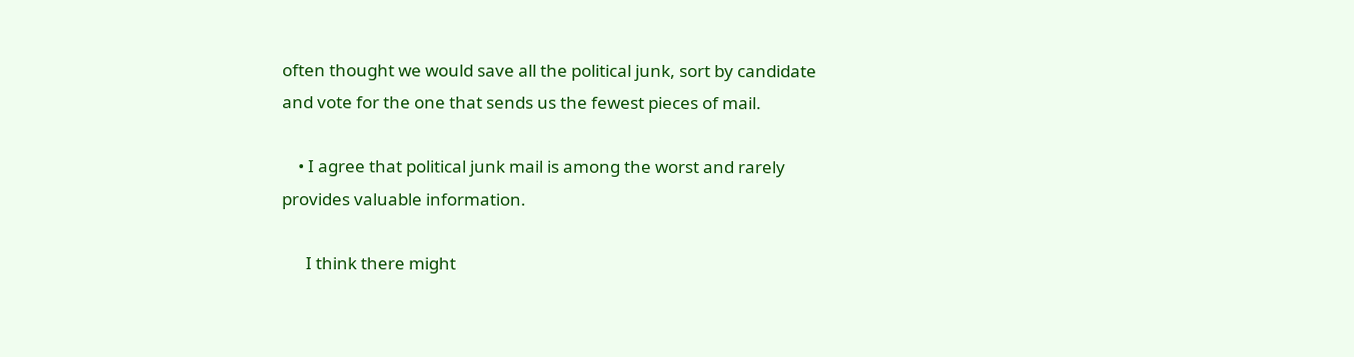often thought we would save all the political junk, sort by candidate and vote for the one that sends us the fewest pieces of mail.

    • I agree that political junk mail is among the worst and rarely provides valuable information.

      I think there might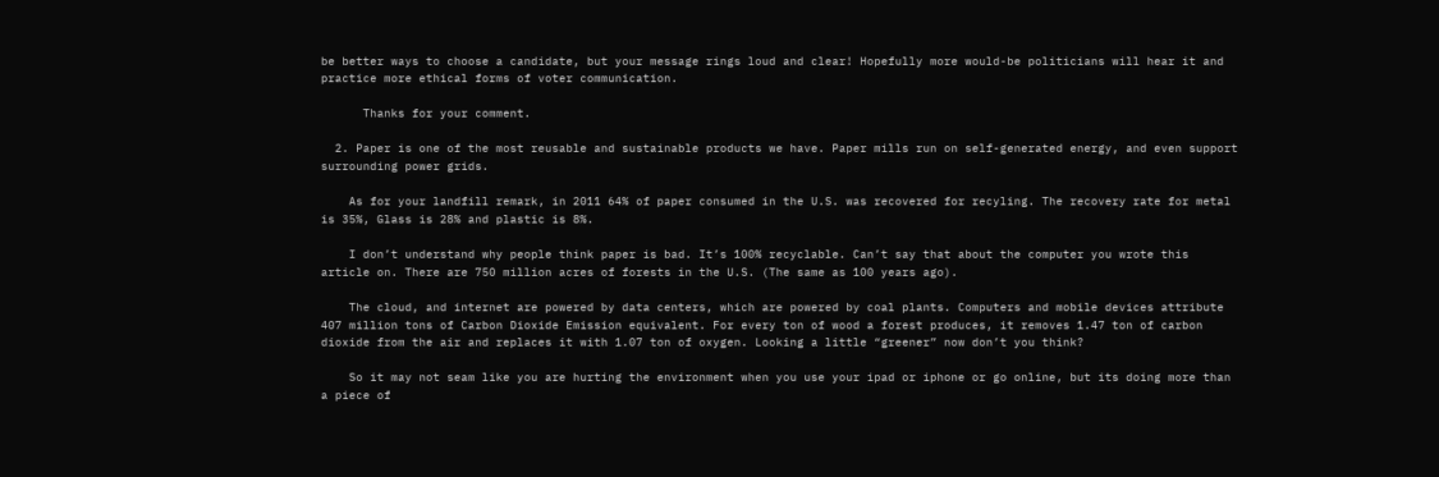be better ways to choose a candidate, but your message rings loud and clear! Hopefully more would-be politicians will hear it and practice more ethical forms of voter communication.

      Thanks for your comment.

  2. Paper is one of the most reusable and sustainable products we have. Paper mills run on self-generated energy, and even support surrounding power grids.

    As for your landfill remark, in 2011 64% of paper consumed in the U.S. was recovered for recyling. The recovery rate for metal is 35%, Glass is 28% and plastic is 8%.

    I don’t understand why people think paper is bad. It’s 100% recyclable. Can’t say that about the computer you wrote this article on. There are 750 million acres of forests in the U.S. (The same as 100 years ago).

    The cloud, and internet are powered by data centers, which are powered by coal plants. Computers and mobile devices attribute 407 million tons of Carbon Dioxide Emission equivalent. For every ton of wood a forest produces, it removes 1.47 ton of carbon dioxide from the air and replaces it with 1.07 ton of oxygen. Looking a little “greener” now don’t you think?

    So it may not seam like you are hurting the environment when you use your ipad or iphone or go online, but its doing more than a piece of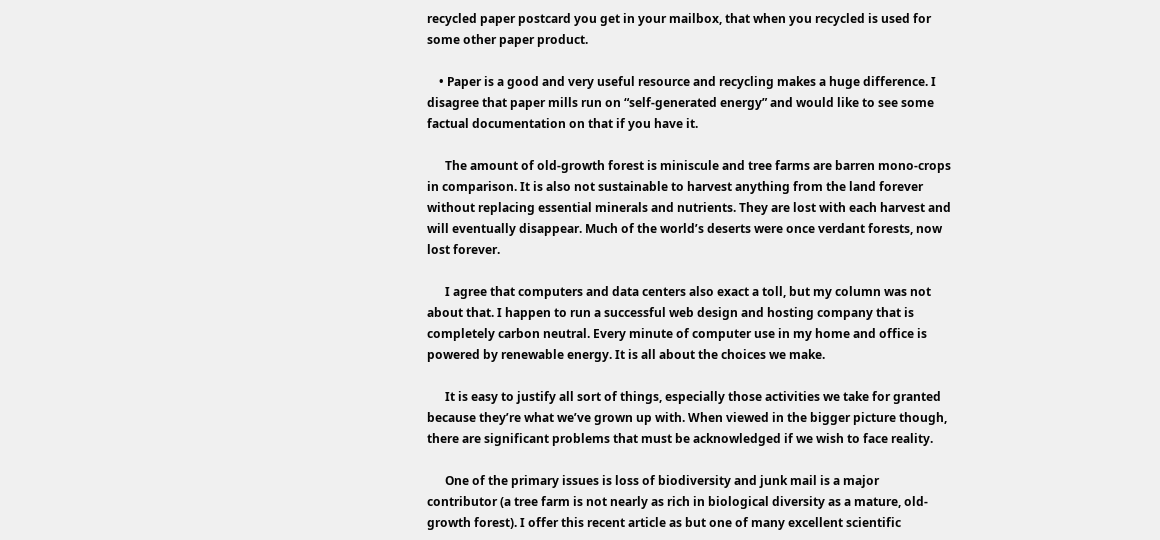recycled paper postcard you get in your mailbox, that when you recycled is used for some other paper product.

    • Paper is a good and very useful resource and recycling makes a huge difference. I disagree that paper mills run on “self-generated energy” and would like to see some factual documentation on that if you have it.

      The amount of old-growth forest is miniscule and tree farms are barren mono-crops in comparison. It is also not sustainable to harvest anything from the land forever without replacing essential minerals and nutrients. They are lost with each harvest and will eventually disappear. Much of the world’s deserts were once verdant forests, now lost forever.

      I agree that computers and data centers also exact a toll, but my column was not about that. I happen to run a successful web design and hosting company that is completely carbon neutral. Every minute of computer use in my home and office is powered by renewable energy. It is all about the choices we make.

      It is easy to justify all sort of things, especially those activities we take for granted because they’re what we’ve grown up with. When viewed in the bigger picture though, there are significant problems that must be acknowledged if we wish to face reality.

      One of the primary issues is loss of biodiversity and junk mail is a major contributor (a tree farm is not nearly as rich in biological diversity as a mature, old-growth forest). I offer this recent article as but one of many excellent scientific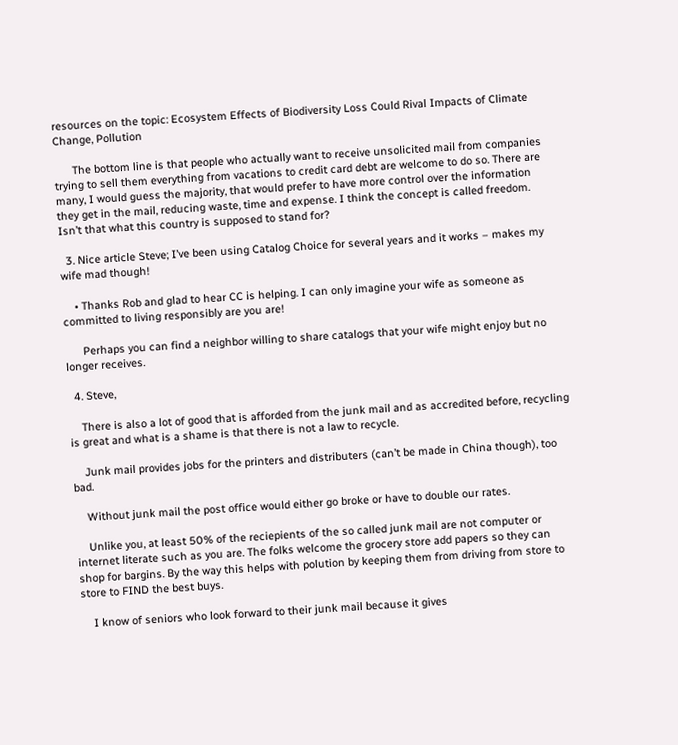resources on the topic: Ecosystem Effects of Biodiversity Loss Could Rival Impacts of Climate Change, Pollution

      The bottom line is that people who actually want to receive unsolicited mail from companies trying to sell them everything from vacations to credit card debt are welcome to do so. There are many, I would guess the majority, that would prefer to have more control over the information they get in the mail, reducing waste, time and expense. I think the concept is called freedom. Isn’t that what this country is supposed to stand for?

  3. Nice article Steve; I’ve been using Catalog Choice for several years and it works – makes my wife mad though!

    • Thanks Rob and glad to hear CC is helping. I can only imagine your wife as someone as committed to living responsibly are you are!

      Perhaps you can find a neighbor willing to share catalogs that your wife might enjoy but no longer receives.

  4. Steve,

    There is also a lot of good that is afforded from the junk mail and as accredited before, recycling is great and what is a shame is that there is not a law to recycle.

    Junk mail provides jobs for the printers and distributers (can’t be made in China though), too bad.

    Without junk mail the post office would either go broke or have to double our rates.

    Unlike you, at least 50% of the reciepients of the so called junk mail are not computer or internet literate such as you are. The folks welcome the grocery store add papers so they can shop for bargins. By the way this helps with polution by keeping them from driving from store to store to FIND the best buys.

    I know of seniors who look forward to their junk mail because it gives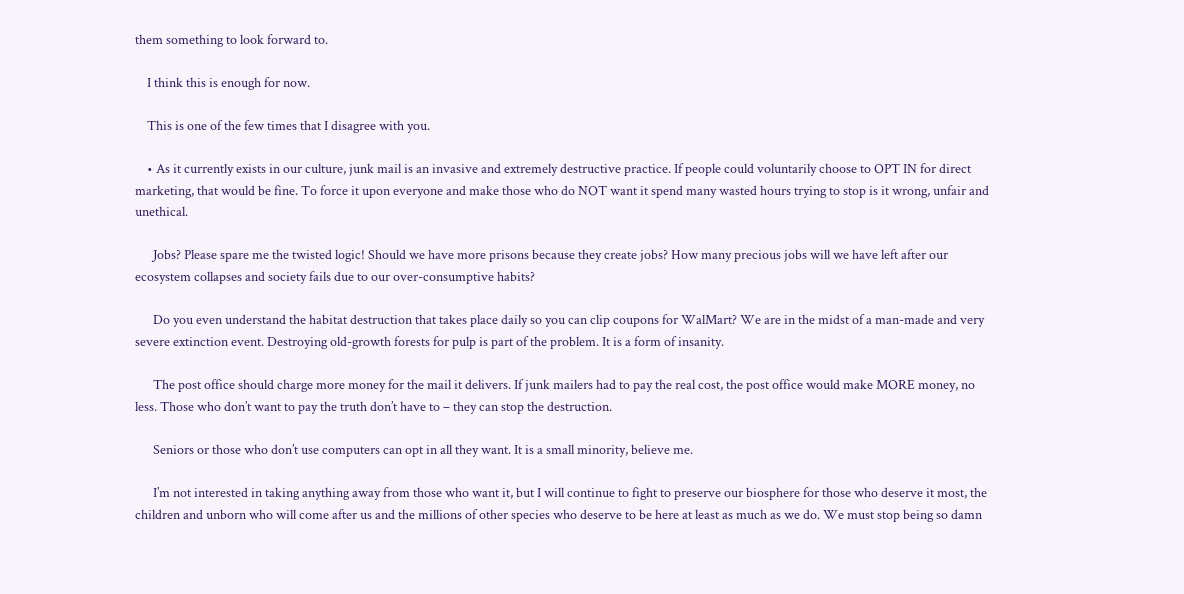them something to look forward to.

    I think this is enough for now.

    This is one of the few times that I disagree with you.

    • As it currently exists in our culture, junk mail is an invasive and extremely destructive practice. If people could voluntarily choose to OPT IN for direct marketing, that would be fine. To force it upon everyone and make those who do NOT want it spend many wasted hours trying to stop is it wrong, unfair and unethical.

      Jobs? Please spare me the twisted logic! Should we have more prisons because they create jobs? How many precious jobs will we have left after our ecosystem collapses and society fails due to our over-consumptive habits?

      Do you even understand the habitat destruction that takes place daily so you can clip coupons for WalMart? We are in the midst of a man-made and very severe extinction event. Destroying old-growth forests for pulp is part of the problem. It is a form of insanity.

      The post office should charge more money for the mail it delivers. If junk mailers had to pay the real cost, the post office would make MORE money, no less. Those who don’t want to pay the truth don’t have to – they can stop the destruction.

      Seniors or those who don’t use computers can opt in all they want. It is a small minority, believe me.

      I’m not interested in taking anything away from those who want it, but I will continue to fight to preserve our biosphere for those who deserve it most, the children and unborn who will come after us and the millions of other species who deserve to be here at least as much as we do. We must stop being so damn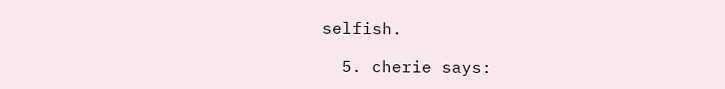selfish.

  5. cherie says: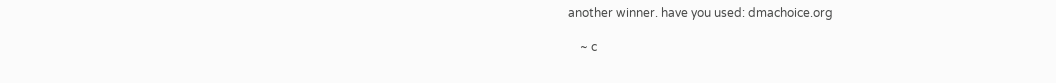another winner. have you used: dmachoice.org

    ~ c